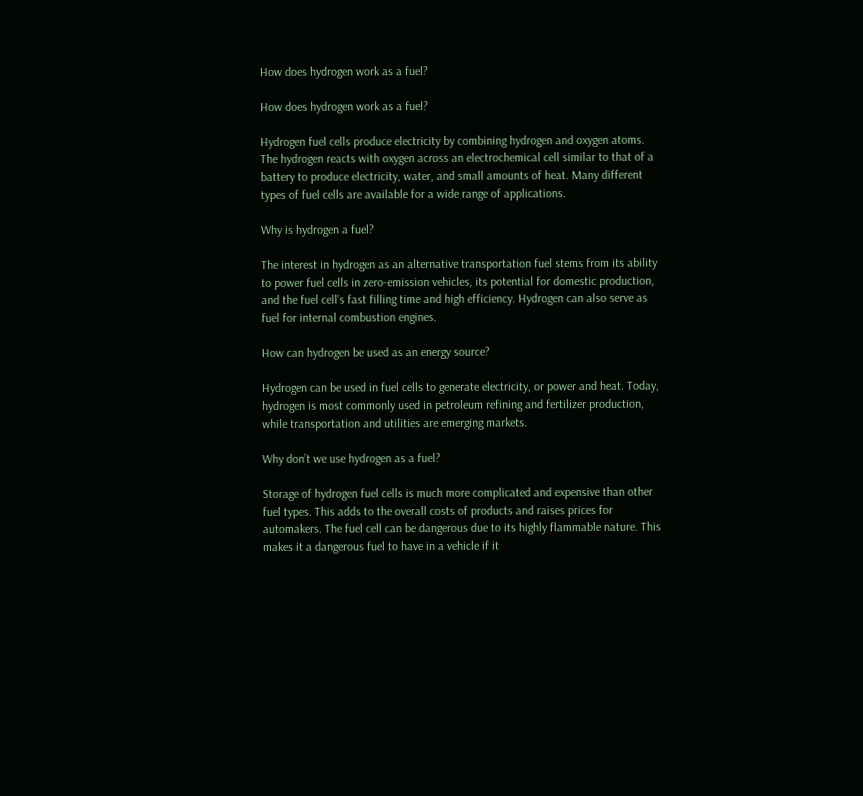How does hydrogen work as a fuel?

How does hydrogen work as a fuel?

Hydrogen fuel cells produce electricity by combining hydrogen and oxygen atoms. The hydrogen reacts with oxygen across an electrochemical cell similar to that of a battery to produce electricity, water, and small amounts of heat. Many different types of fuel cells are available for a wide range of applications.

Why is hydrogen a fuel?

The interest in hydrogen as an alternative transportation fuel stems from its ability to power fuel cells in zero-emission vehicles, its potential for domestic production, and the fuel cell’s fast filling time and high efficiency. Hydrogen can also serve as fuel for internal combustion engines.

How can hydrogen be used as an energy source?

Hydrogen can be used in fuel cells to generate electricity, or power and heat. Today, hydrogen is most commonly used in petroleum refining and fertilizer production, while transportation and utilities are emerging markets.

Why don’t we use hydrogen as a fuel?

Storage of hydrogen fuel cells is much more complicated and expensive than other fuel types. This adds to the overall costs of products and raises prices for automakers. The fuel cell can be dangerous due to its highly flammable nature. This makes it a dangerous fuel to have in a vehicle if it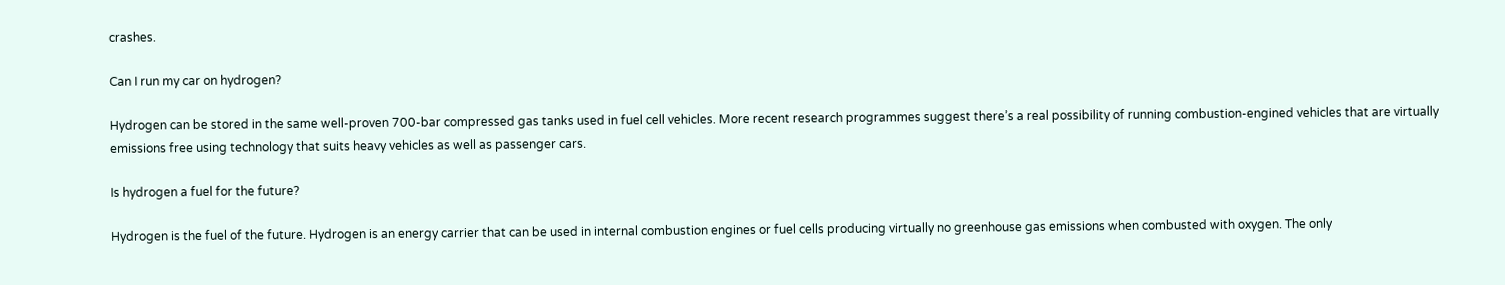crashes.

Can I run my car on hydrogen?

Hydrogen can be stored in the same well-proven 700-bar compressed gas tanks used in fuel cell vehicles. More recent research programmes suggest there’s a real possibility of running combustion-engined vehicles that are virtually emissions free using technology that suits heavy vehicles as well as passenger cars.

Is hydrogen a fuel for the future?

Hydrogen is the fuel of the future. Hydrogen is an energy carrier that can be used in internal combustion engines or fuel cells producing virtually no greenhouse gas emissions when combusted with oxygen. The only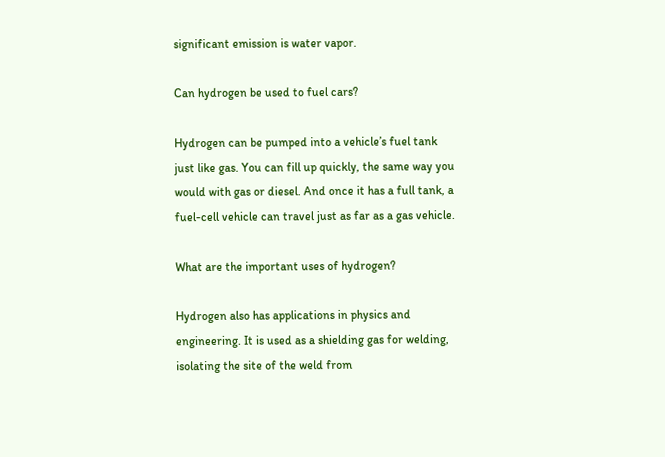significant emission is water vapor.

Can hydrogen be used to fuel cars?

Hydrogen can be pumped into a vehicle’s fuel tank just like gas. You can fill up quickly, the same way you would with gas or diesel. And once it has a full tank, a fuel-cell vehicle can travel just as far as a gas vehicle.

What are the important uses of hydrogen?

Hydrogen also has applications in physics and engineering. It is used as a shielding gas for welding, isolating the site of the weld from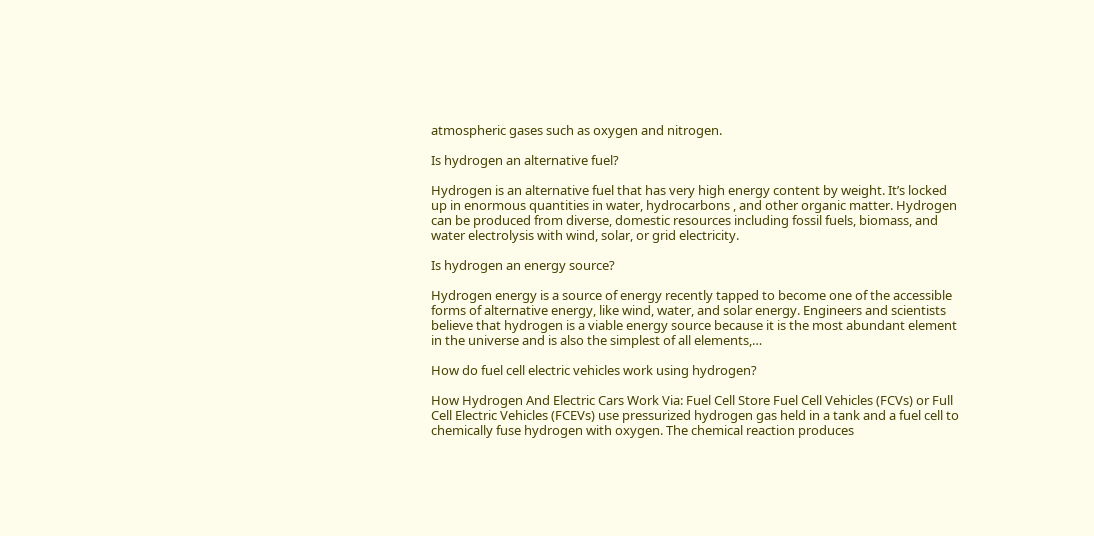atmospheric gases such as oxygen and nitrogen.

Is hydrogen an alternative fuel?

Hydrogen is an alternative fuel that has very high energy content by weight. It’s locked up in enormous quantities in water, hydrocarbons , and other organic matter. Hydrogen can be produced from diverse, domestic resources including fossil fuels, biomass, and water electrolysis with wind, solar, or grid electricity.

Is hydrogen an energy source?

Hydrogen energy is a source of energy recently tapped to become one of the accessible forms of alternative energy, like wind, water, and solar energy. Engineers and scientists believe that hydrogen is a viable energy source because it is the most abundant element in the universe and is also the simplest of all elements,…

How do fuel cell electric vehicles work using hydrogen?

How Hydrogen And Electric Cars Work Via: Fuel Cell Store Fuel Cell Vehicles (FCVs) or Full Cell Electric Vehicles (FCEVs) use pressurized hydrogen gas held in a tank and a fuel cell to chemically fuse hydrogen with oxygen. The chemical reaction produces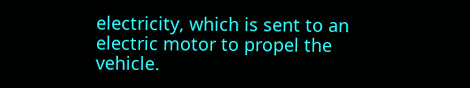electricity, which is sent to an electric motor to propel the vehicle.